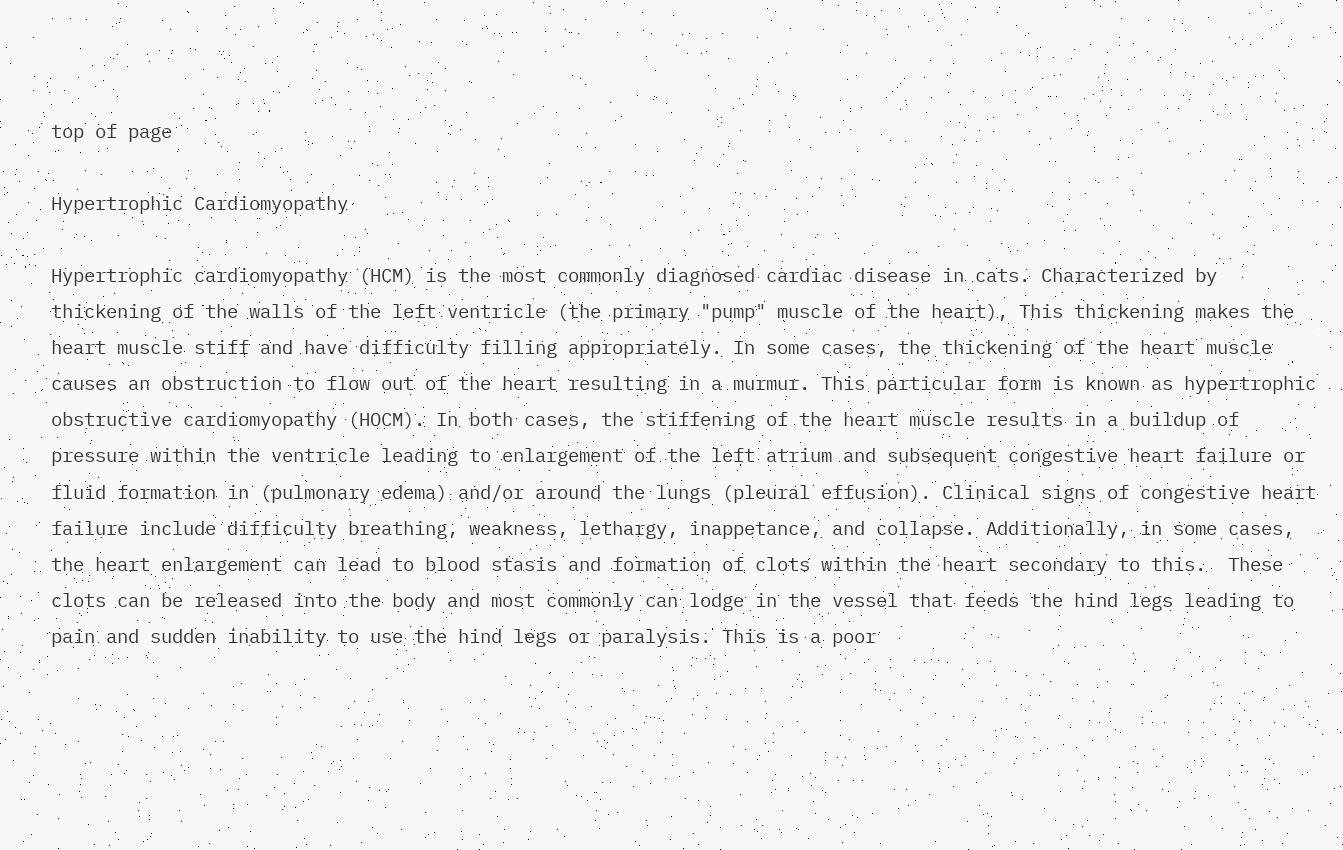top of page

Hypertrophic Cardiomyopathy

Hypertrophic cardiomyopathy (HCM) is the most commonly diagnosed cardiac disease in cats. Characterized by thickening of the walls of the left ventricle (the primary "pump" muscle of the heart), This thickening makes the heart muscle stiff and have difficulty filling appropriately. In some cases, the thickening of the heart muscle causes an obstruction to flow out of the heart resulting in a murmur. This particular form is known as hypertrophic obstructive cardiomyopathy (HOCM). In both cases, the stiffening of the heart muscle results in a buildup of pressure within the ventricle leading to enlargement of the left atrium and subsequent congestive heart failure or fluid formation in (pulmonary edema) and/or around the lungs (pleural effusion). Clinical signs of congestive heart failure include difficulty breathing, weakness, lethargy, inappetance, and collapse. Additionally, in some cases, the heart enlargement can lead to blood stasis and formation of clots within the heart secondary to this.  These clots can be released into the body and most commonly can lodge in the vessel that feeds the hind legs leading to pain and sudden inability to use the hind legs or paralysis. This is a poor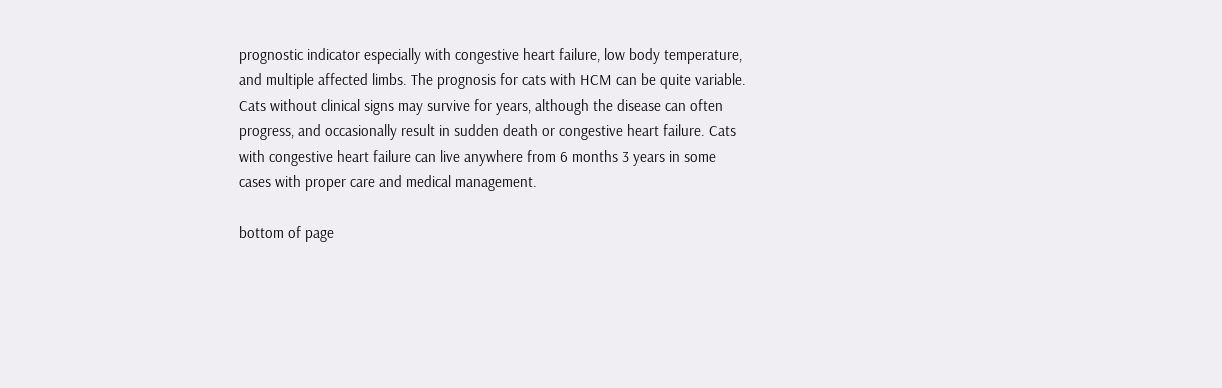prognostic indicator especially with congestive heart failure, low body temperature, and multiple affected limbs. The prognosis for cats with HCM can be quite variable. Cats without clinical signs may survive for years, although the disease can often progress, and occasionally result in sudden death or congestive heart failure. Cats with congestive heart failure can live anywhere from 6 months 3 years in some cases with proper care and medical management.

bottom of page